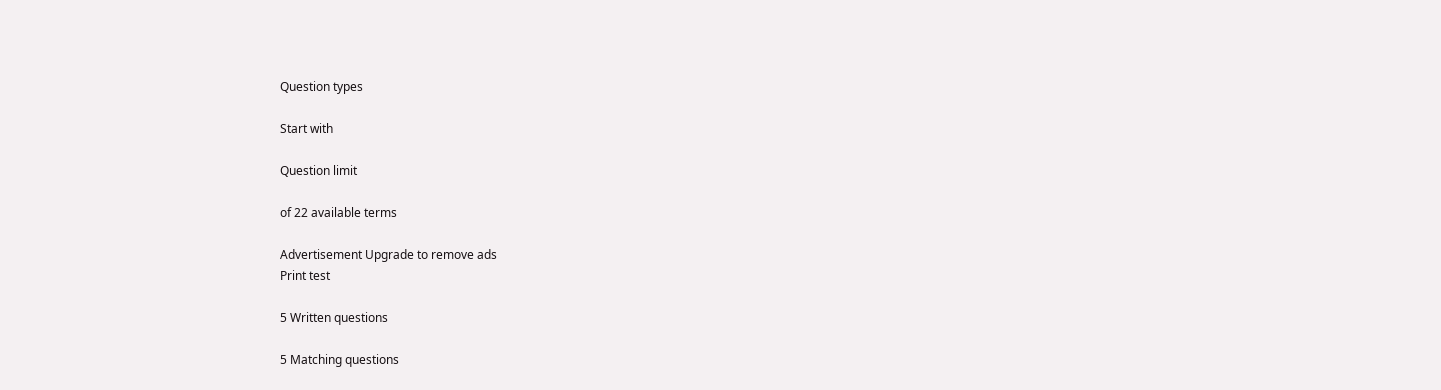Question types

Start with

Question limit

of 22 available terms

Advertisement Upgrade to remove ads
Print test

5 Written questions

5 Matching questions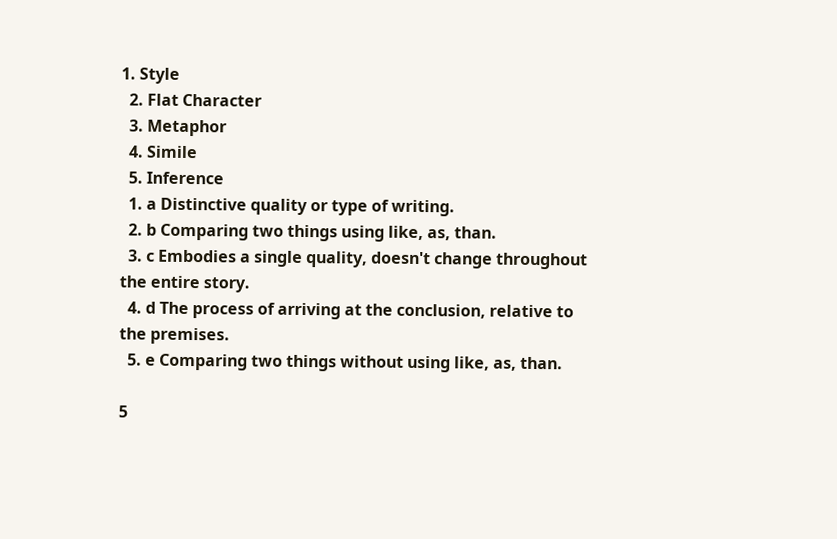1. Style
  2. Flat Character
  3. Metaphor
  4. Simile
  5. Inference
  1. a Distinctive quality or type of writing.
  2. b Comparing two things using like, as, than.
  3. c Embodies a single quality, doesn't change throughout the entire story.
  4. d The process of arriving at the conclusion, relative to the premises.
  5. e Comparing two things without using like, as, than.

5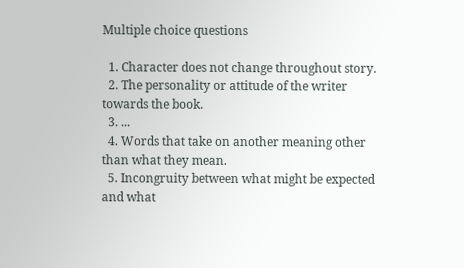Multiple choice questions

  1. Character does not change throughout story.
  2. The personality or attitude of the writer towards the book.
  3. ...
  4. Words that take on another meaning other than what they mean.
  5. Incongruity between what might be expected and what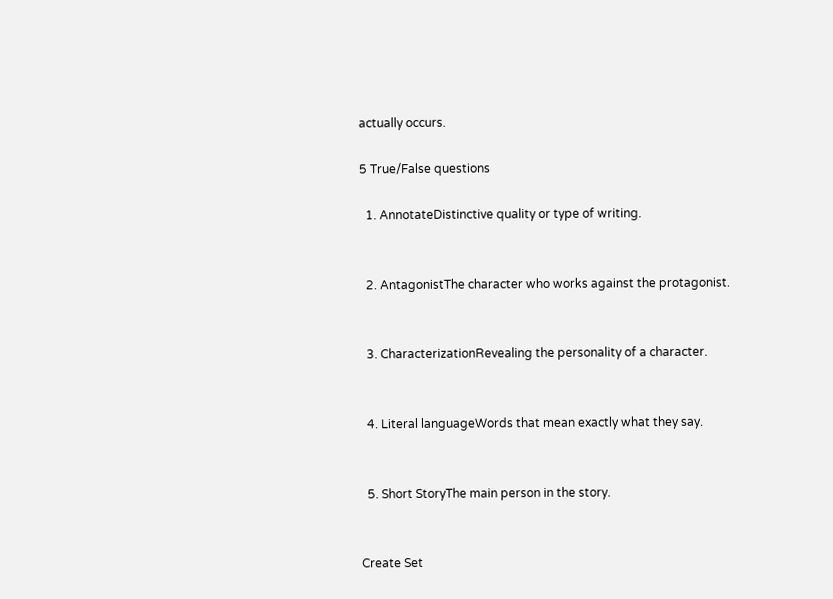actually occurs.

5 True/False questions

  1. AnnotateDistinctive quality or type of writing.


  2. AntagonistThe character who works against the protagonist.


  3. CharacterizationRevealing the personality of a character.


  4. Literal languageWords that mean exactly what they say.


  5. Short StoryThe main person in the story.


Create Set